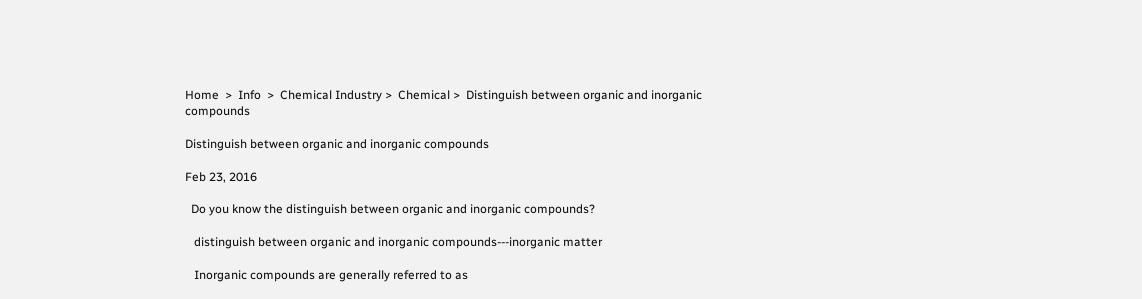Home  >  Info  >  Chemical Industry >  Chemical >  Distinguish between organic and inorganic compounds

Distinguish between organic and inorganic compounds

Feb 23, 2016

  Do you know the distinguish between organic and inorganic compounds?

   distinguish between organic and inorganic compounds---inorganic matter

   Inorganic compounds are generally referred to as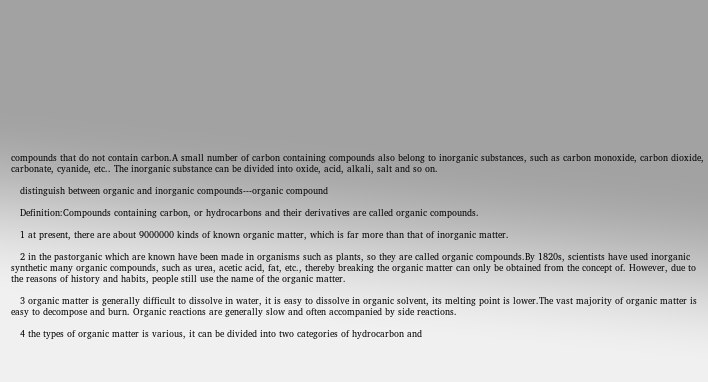compounds that do not contain carbon.A small number of carbon containing compounds also belong to inorganic substances, such as carbon monoxide, carbon dioxide, carbonate, cyanide, etc.. The inorganic substance can be divided into oxide, acid, alkali, salt and so on.

   distinguish between organic and inorganic compounds---organic compound

   Definition:Compounds containing carbon, or hydrocarbons and their derivatives are called organic compounds.

   1 at present, there are about 9000000 kinds of known organic matter, which is far more than that of inorganic matter.

   2 in the pastorganic which are known have been made in organisms such as plants, so they are called organic compounds.By 1820s, scientists have used inorganic synthetic many organic compounds, such as urea, acetic acid, fat, etc., thereby breaking the organic matter can only be obtained from the concept of. However, due to the reasons of history and habits, people still use the name of the organic matter.

   3 organic matter is generally difficult to dissolve in water, it is easy to dissolve in organic solvent, its melting point is lower.The vast majority of organic matter is easy to decompose and burn. Organic reactions are generally slow and often accompanied by side reactions.

   4 the types of organic matter is various, it can be divided into two categories of hydrocarbon and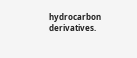hydrocarbon derivatives.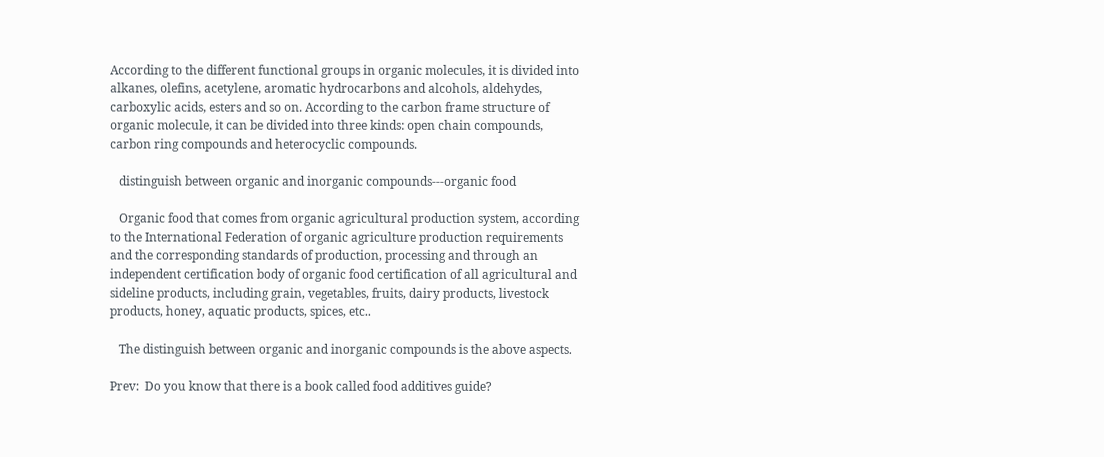According to the different functional groups in organic molecules, it is divided into alkanes, olefins, acetylene, aromatic hydrocarbons and alcohols, aldehydes, carboxylic acids, esters and so on. According to the carbon frame structure of organic molecule, it can be divided into three kinds: open chain compounds, carbon ring compounds and heterocyclic compounds.

   distinguish between organic and inorganic compounds---organic food

   Organic food that comes from organic agricultural production system, according to the International Federation of organic agriculture production requirements and the corresponding standards of production, processing and through an independent certification body of organic food certification of all agricultural and sideline products, including grain, vegetables, fruits, dairy products, livestock products, honey, aquatic products, spices, etc..

   The distinguish between organic and inorganic compounds is the above aspects.

Prev:  Do you know that there is a book called food additives guide?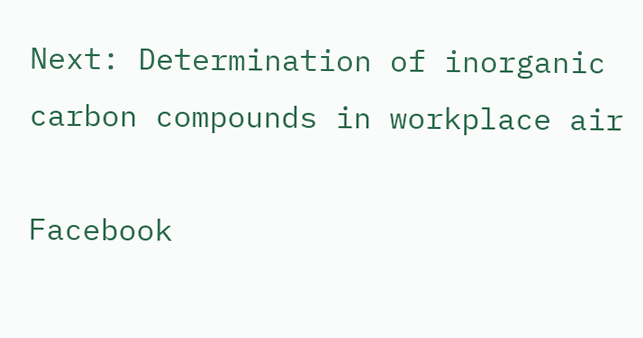Next: Determination of inorganic carbon compounds in workplace air

Facebook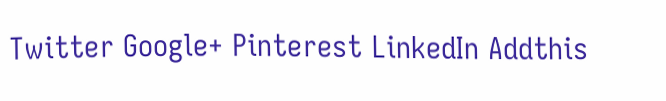Twitter Google+ Pinterest LinkedIn Addthis